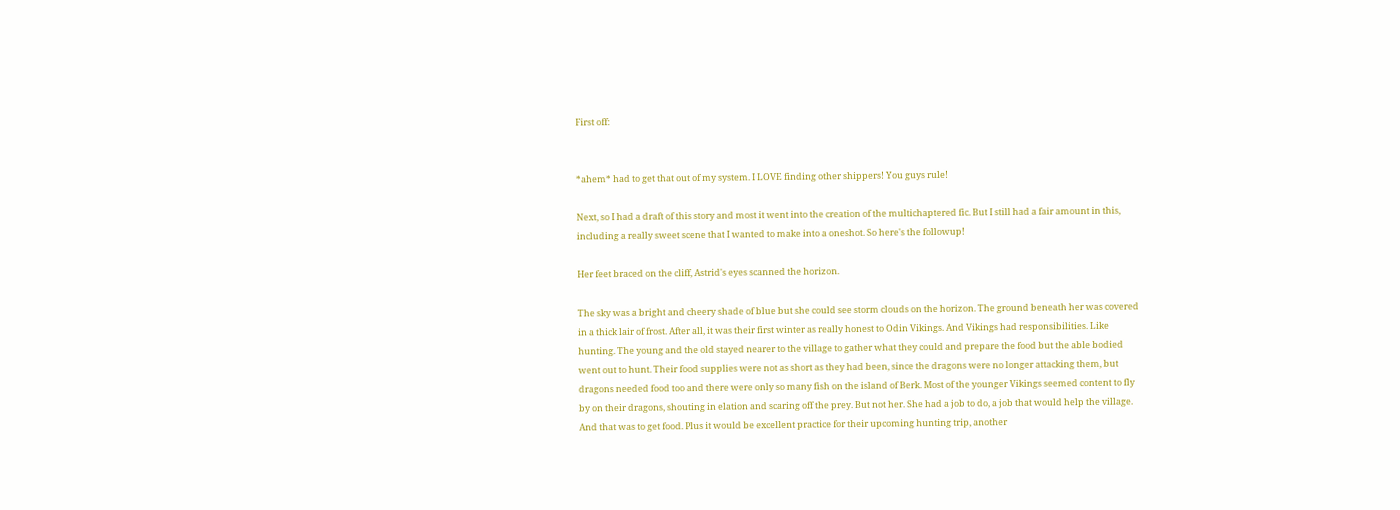First off:


*ahem* had to get that out of my system. I LOVE finding other shippers! You guys rule!

Next, so I had a draft of this story and most it went into the creation of the multichaptered fic. But I still had a fair amount in this, including a really sweet scene that I wanted to make into a oneshot. So here's the followup!

Her feet braced on the cliff, Astrid's eyes scanned the horizon.

The sky was a bright and cheery shade of blue but she could see storm clouds on the horizon. The ground beneath her was covered in a thick lair of frost. After all, it was their first winter as really honest to Odin Vikings. And Vikings had responsibilities. Like hunting. The young and the old stayed nearer to the village to gather what they could and prepare the food but the able bodied went out to hunt. Their food supplies were not as short as they had been, since the dragons were no longer attacking them, but dragons needed food too and there were only so many fish on the island of Berk. Most of the younger Vikings seemed content to fly by on their dragons, shouting in elation and scaring off the prey. But not her. She had a job to do, a job that would help the village. And that was to get food. Plus it would be excellent practice for their upcoming hunting trip, another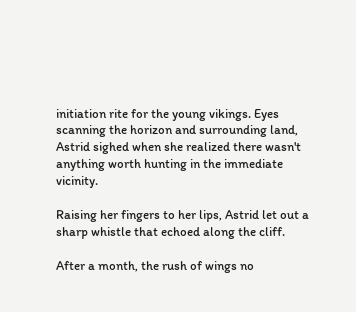initiation rite for the young vikings. Eyes scanning the horizon and surrounding land, Astrid sighed when she realized there wasn't anything worth hunting in the immediate vicinity.

Raising her fingers to her lips, Astrid let out a sharp whistle that echoed along the cliff.

After a month, the rush of wings no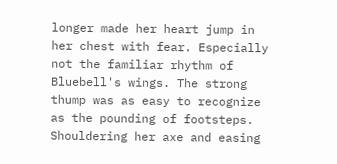longer made her heart jump in her chest with fear. Especially not the familiar rhythm of Bluebell's wings. The strong thump was as easy to recognize as the pounding of footsteps. Shouldering her axe and easing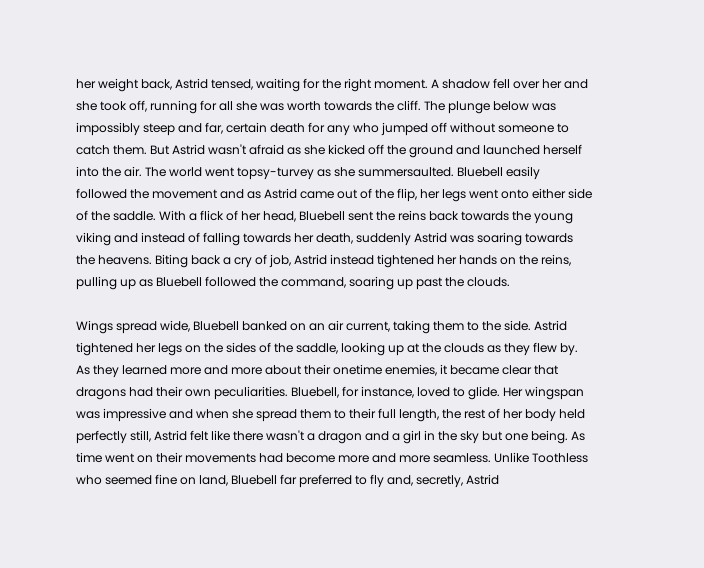her weight back, Astrid tensed, waiting for the right moment. A shadow fell over her and she took off, running for all she was worth towards the cliff. The plunge below was impossibly steep and far, certain death for any who jumped off without someone to catch them. But Astrid wasn't afraid as she kicked off the ground and launched herself into the air. The world went topsy-turvey as she summersaulted. Bluebell easily followed the movement and as Astrid came out of the flip, her legs went onto either side of the saddle. With a flick of her head, Bluebell sent the reins back towards the young viking and instead of falling towards her death, suddenly Astrid was soaring towards the heavens. Biting back a cry of job, Astrid instead tightened her hands on the reins, pulling up as Bluebell followed the command, soaring up past the clouds.

Wings spread wide, Bluebell banked on an air current, taking them to the side. Astrid tightened her legs on the sides of the saddle, looking up at the clouds as they flew by. As they learned more and more about their onetime enemies, it became clear that dragons had their own peculiarities. Bluebell, for instance, loved to glide. Her wingspan was impressive and when she spread them to their full length, the rest of her body held perfectly still, Astrid felt like there wasn't a dragon and a girl in the sky but one being. As time went on their movements had become more and more seamless. Unlike Toothless who seemed fine on land, Bluebell far preferred to fly and, secretly, Astrid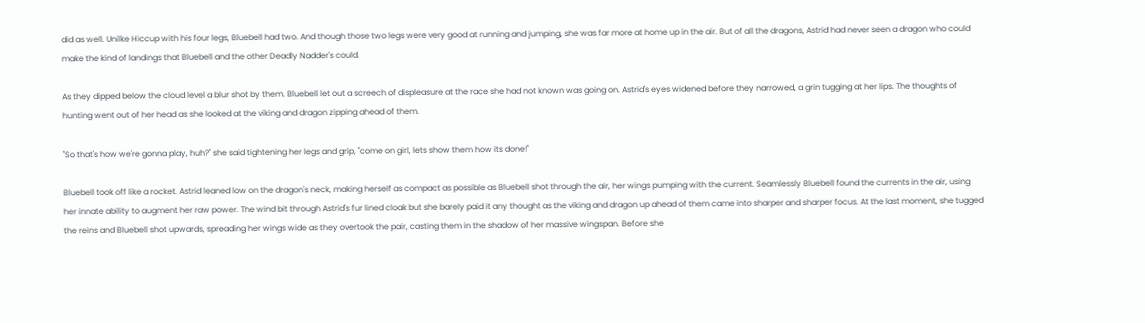did as well. Unilke Hiccup with his four legs, Bluebell had two. And though those two legs were very good at running and jumping, she was far more at home up in the air. But of all the dragons, Astrid had never seen a dragon who could make the kind of landings that Bluebell and the other Deadly Nadder's could.

As they dipped below the cloud level a blur shot by them. Bluebell let out a screech of displeasure at the race she had not known was going on. Astrid's eyes widened before they narrowed, a grin tugging at her lips. The thoughts of hunting went out of her head as she looked at the viking and dragon zipping ahead of them.

"So that's how we're gonna play, huh?" she said tightening her legs and grip, "come on girl, lets show them how its done!"

Bluebell took off like a rocket. Astrid leaned low on the dragon's neck, making herself as compact as possible as Bluebell shot through the air, her wings pumping with the current. Seamlessly Bluebell found the currents in the air, using her innate ability to augment her raw power. The wind bit through Astrid's fur lined cloak but she barely paid it any thought as the viking and dragon up ahead of them came into sharper and sharper focus. At the last moment, she tugged the reins and Bluebell shot upwards, spreading her wings wide as they overtook the pair, casting them in the shadow of her massive wingspan. Before she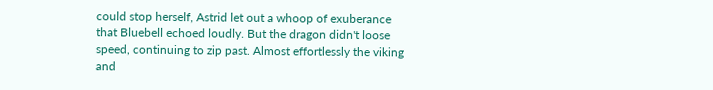could stop herself, Astrid let out a whoop of exuberance that Bluebell echoed loudly. But the dragon didn't loose speed, continuing to zip past. Almost effortlessly the viking and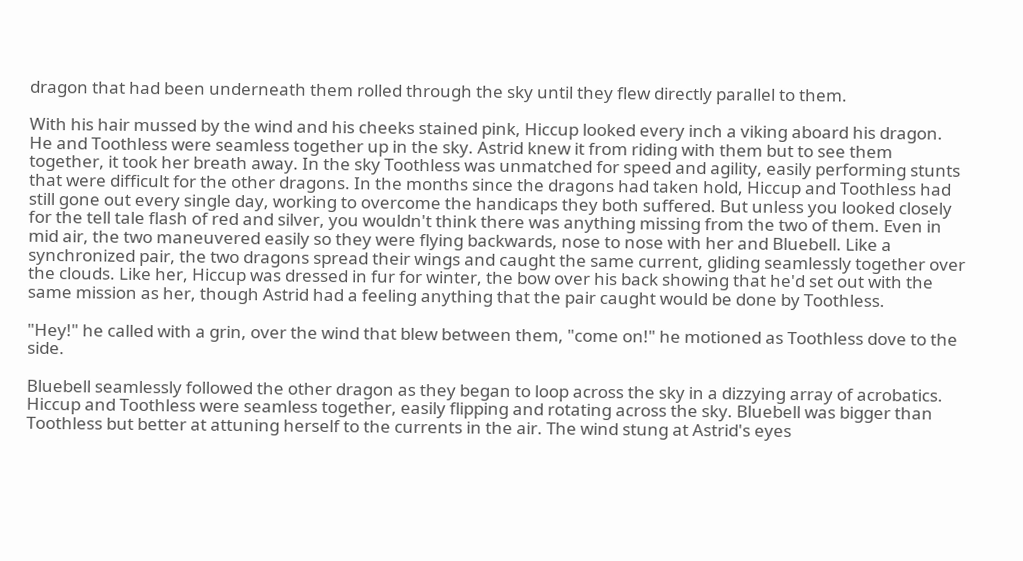dragon that had been underneath them rolled through the sky until they flew directly parallel to them.

With his hair mussed by the wind and his cheeks stained pink, Hiccup looked every inch a viking aboard his dragon. He and Toothless were seamless together up in the sky. Astrid knew it from riding with them but to see them together, it took her breath away. In the sky Toothless was unmatched for speed and agility, easily performing stunts that were difficult for the other dragons. In the months since the dragons had taken hold, Hiccup and Toothless had still gone out every single day, working to overcome the handicaps they both suffered. But unless you looked closely for the tell tale flash of red and silver, you wouldn't think there was anything missing from the two of them. Even in mid air, the two maneuvered easily so they were flying backwards, nose to nose with her and Bluebell. Like a synchronized pair, the two dragons spread their wings and caught the same current, gliding seamlessly together over the clouds. Like her, Hiccup was dressed in fur for winter, the bow over his back showing that he'd set out with the same mission as her, though Astrid had a feeling anything that the pair caught would be done by Toothless.

"Hey!" he called with a grin, over the wind that blew between them, "come on!" he motioned as Toothless dove to the side.

Bluebell seamlessly followed the other dragon as they began to loop across the sky in a dizzying array of acrobatics. Hiccup and Toothless were seamless together, easily flipping and rotating across the sky. Bluebell was bigger than Toothless but better at attuning herself to the currents in the air. The wind stung at Astrid's eyes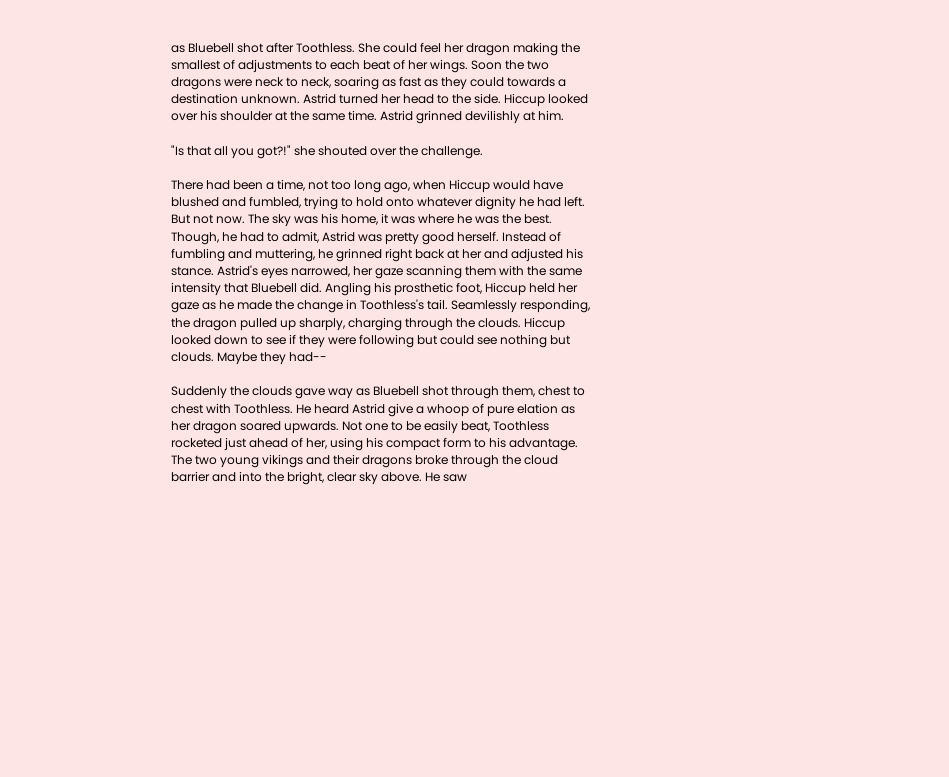as Bluebell shot after Toothless. She could feel her dragon making the smallest of adjustments to each beat of her wings. Soon the two dragons were neck to neck, soaring as fast as they could towards a destination unknown. Astrid turned her head to the side. Hiccup looked over his shoulder at the same time. Astrid grinned devilishly at him.

"Is that all you got?!" she shouted over the challenge.

There had been a time, not too long ago, when Hiccup would have blushed and fumbled, trying to hold onto whatever dignity he had left. But not now. The sky was his home, it was where he was the best. Though, he had to admit, Astrid was pretty good herself. Instead of fumbling and muttering, he grinned right back at her and adjusted his stance. Astrid's eyes narrowed, her gaze scanning them with the same intensity that Bluebell did. Angling his prosthetic foot, Hiccup held her gaze as he made the change in Toothless's tail. Seamlessly responding, the dragon pulled up sharply, charging through the clouds. Hiccup looked down to see if they were following but could see nothing but clouds. Maybe they had--

Suddenly the clouds gave way as Bluebell shot through them, chest to chest with Toothless. He heard Astrid give a whoop of pure elation as her dragon soared upwards. Not one to be easily beat, Toothless rocketed just ahead of her, using his compact form to his advantage. The two young vikings and their dragons broke through the cloud barrier and into the bright, clear sky above. He saw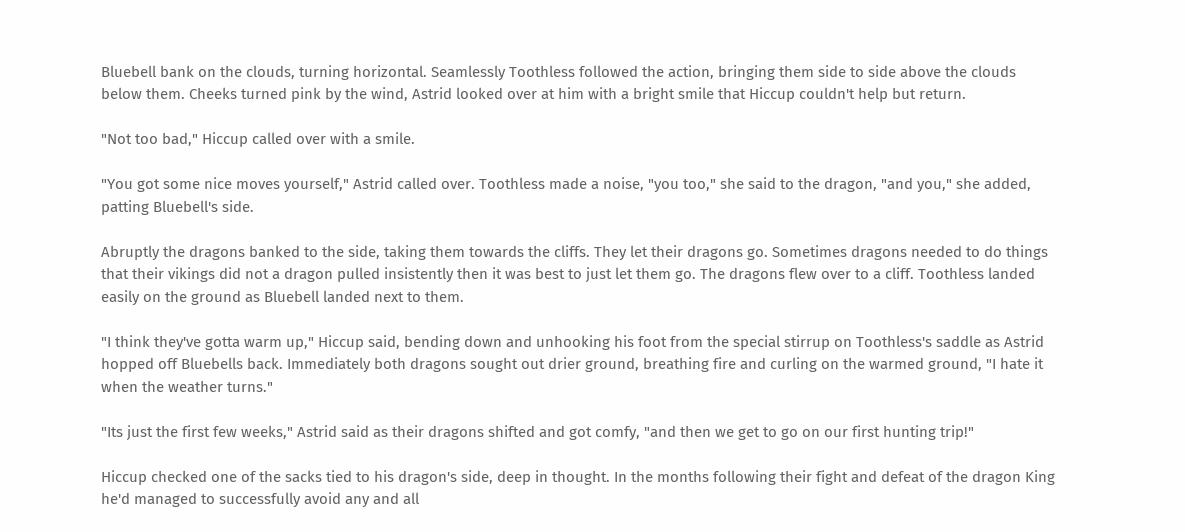Bluebell bank on the clouds, turning horizontal. Seamlessly Toothless followed the action, bringing them side to side above the clouds below them. Cheeks turned pink by the wind, Astrid looked over at him with a bright smile that Hiccup couldn't help but return.

"Not too bad," Hiccup called over with a smile.

"You got some nice moves yourself," Astrid called over. Toothless made a noise, "you too," she said to the dragon, "and you," she added, patting Bluebell's side.

Abruptly the dragons banked to the side, taking them towards the cliffs. They let their dragons go. Sometimes dragons needed to do things that their vikings did not a dragon pulled insistently then it was best to just let them go. The dragons flew over to a cliff. Toothless landed easily on the ground as Bluebell landed next to them.

"I think they've gotta warm up," Hiccup said, bending down and unhooking his foot from the special stirrup on Toothless's saddle as Astrid hopped off Bluebells back. Immediately both dragons sought out drier ground, breathing fire and curling on the warmed ground, "I hate it when the weather turns."

"Its just the first few weeks," Astrid said as their dragons shifted and got comfy, "and then we get to go on our first hunting trip!"

Hiccup checked one of the sacks tied to his dragon's side, deep in thought. In the months following their fight and defeat of the dragon King he'd managed to successfully avoid any and all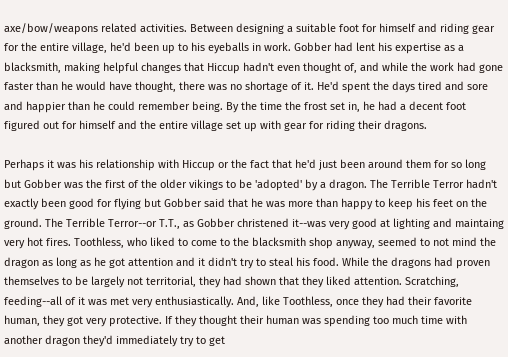axe/bow/weapons related activities. Between designing a suitable foot for himself and riding gear for the entire village, he'd been up to his eyeballs in work. Gobber had lent his expertise as a blacksmith, making helpful changes that Hiccup hadn't even thought of, and while the work had gone faster than he would have thought, there was no shortage of it. He'd spent the days tired and sore and happier than he could remember being. By the time the frost set in, he had a decent foot figured out for himself and the entire village set up with gear for riding their dragons.

Perhaps it was his relationship with Hiccup or the fact that he'd just been around them for so long but Gobber was the first of the older vikings to be 'adopted' by a dragon. The Terrible Terror hadn't exactly been good for flying but Gobber said that he was more than happy to keep his feet on the ground. The Terrible Terror--or T.T., as Gobber christened it--was very good at lighting and maintaing very hot fires. Toothless, who liked to come to the blacksmith shop anyway, seemed to not mind the dragon as long as he got attention and it didn't try to steal his food. While the dragons had proven themselves to be largely not territorial, they had shown that they liked attention. Scratching, feeding--all of it was met very enthusiastically. And, like Toothless, once they had their favorite human, they got very protective. If they thought their human was spending too much time with another dragon they'd immediately try to get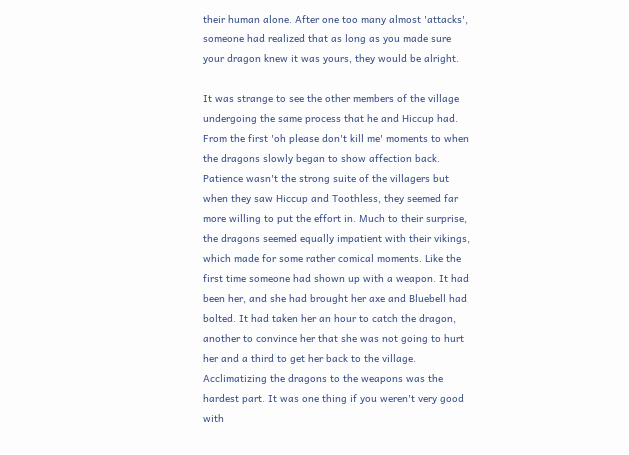their human alone. After one too many almost 'attacks', someone had realized that as long as you made sure your dragon knew it was yours, they would be alright.

It was strange to see the other members of the village undergoing the same process that he and Hiccup had. From the first 'oh please don't kill me' moments to when the dragons slowly began to show affection back. Patience wasn't the strong suite of the villagers but when they saw Hiccup and Toothless, they seemed far more willing to put the effort in. Much to their surprise, the dragons seemed equally impatient with their vikings, which made for some rather comical moments. Like the first time someone had shown up with a weapon. It had been her, and she had brought her axe and Bluebell had bolted. It had taken her an hour to catch the dragon, another to convince her that she was not going to hurt her and a third to get her back to the village. Acclimatizing the dragons to the weapons was the hardest part. It was one thing if you weren't very good with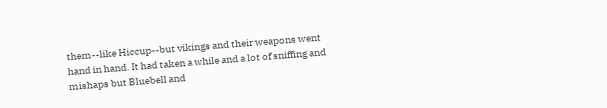them--like Hiccup--but vikings and their weapons went hand in hand. It had taken a while and a lot of sniffing and mishaps but Bluebell and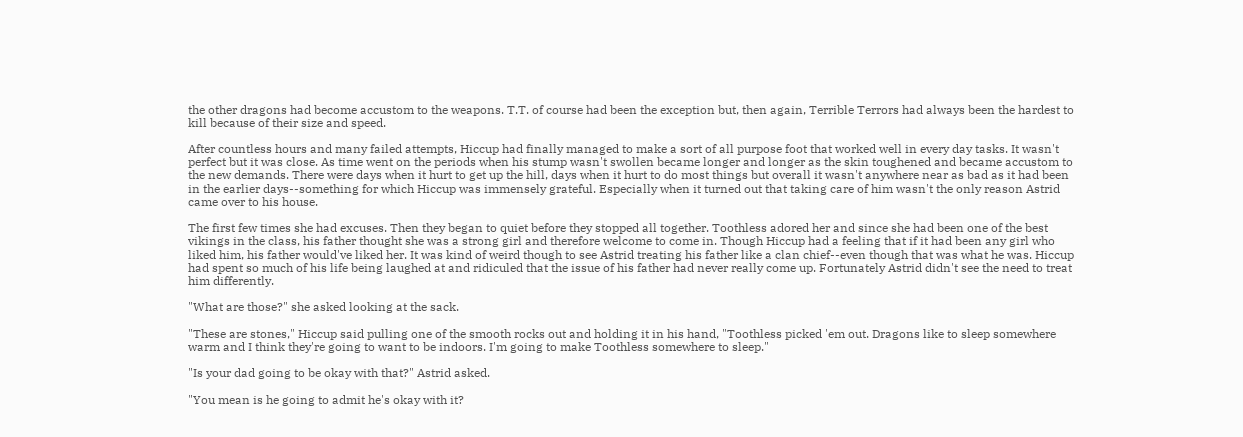the other dragons had become accustom to the weapons. T.T. of course had been the exception but, then again, Terrible Terrors had always been the hardest to kill because of their size and speed.

After countless hours and many failed attempts, Hiccup had finally managed to make a sort of all purpose foot that worked well in every day tasks. It wasn't perfect but it was close. As time went on the periods when his stump wasn't swollen became longer and longer as the skin toughened and became accustom to the new demands. There were days when it hurt to get up the hill, days when it hurt to do most things but overall it wasn't anywhere near as bad as it had been in the earlier days--something for which Hiccup was immensely grateful. Especially when it turned out that taking care of him wasn't the only reason Astrid came over to his house.

The first few times she had excuses. Then they began to quiet before they stopped all together. Toothless adored her and since she had been one of the best vikings in the class, his father thought she was a strong girl and therefore welcome to come in. Though Hiccup had a feeling that if it had been any girl who liked him, his father would've liked her. It was kind of weird though to see Astrid treating his father like a clan chief--even though that was what he was. Hiccup had spent so much of his life being laughed at and ridiculed that the issue of his father had never really come up. Fortunately Astrid didn't see the need to treat him differently.

"What are those?" she asked looking at the sack.

"These are stones," Hiccup said pulling one of the smooth rocks out and holding it in his hand, "Toothless picked 'em out. Dragons like to sleep somewhere warm and I think they're going to want to be indoors. I'm going to make Toothless somewhere to sleep."

"Is your dad going to be okay with that?" Astrid asked.

"You mean is he going to admit he's okay with it?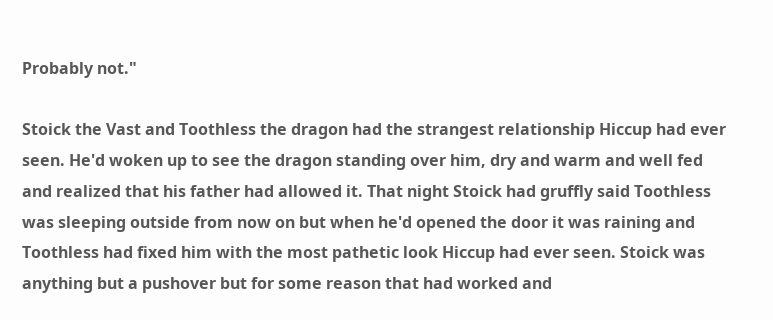Probably not."

Stoick the Vast and Toothless the dragon had the strangest relationship Hiccup had ever seen. He'd woken up to see the dragon standing over him, dry and warm and well fed and realized that his father had allowed it. That night Stoick had gruffly said Toothless was sleeping outside from now on but when he'd opened the door it was raining and Toothless had fixed him with the most pathetic look Hiccup had ever seen. Stoick was anything but a pushover but for some reason that had worked and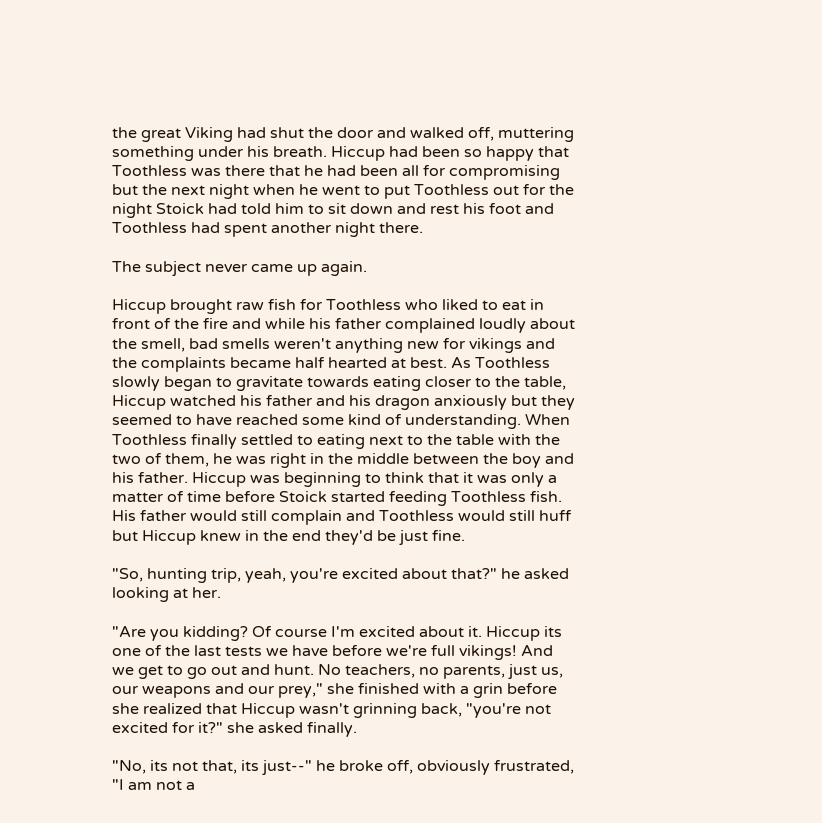the great Viking had shut the door and walked off, muttering something under his breath. Hiccup had been so happy that Toothless was there that he had been all for compromising but the next night when he went to put Toothless out for the night Stoick had told him to sit down and rest his foot and Toothless had spent another night there.

The subject never came up again.

Hiccup brought raw fish for Toothless who liked to eat in front of the fire and while his father complained loudly about the smell, bad smells weren't anything new for vikings and the complaints became half hearted at best. As Toothless slowly began to gravitate towards eating closer to the table, Hiccup watched his father and his dragon anxiously but they seemed to have reached some kind of understanding. When Toothless finally settled to eating next to the table with the two of them, he was right in the middle between the boy and his father. Hiccup was beginning to think that it was only a matter of time before Stoick started feeding Toothless fish. His father would still complain and Toothless would still huff but Hiccup knew in the end they'd be just fine.

"So, hunting trip, yeah, you're excited about that?" he asked looking at her.

"Are you kidding? Of course I'm excited about it. Hiccup its one of the last tests we have before we're full vikings! And we get to go out and hunt. No teachers, no parents, just us, our weapons and our prey," she finished with a grin before she realized that Hiccup wasn't grinning back, "you're not excited for it?" she asked finally.

"No, its not that, its just--" he broke off, obviously frustrated, "I am not a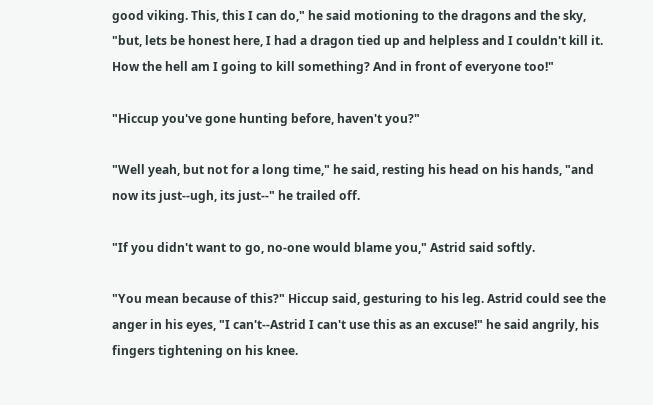good viking. This, this I can do," he said motioning to the dragons and the sky, "but, lets be honest here, I had a dragon tied up and helpless and I couldn't kill it. How the hell am I going to kill something? And in front of everyone too!"

"Hiccup you've gone hunting before, haven't you?"

"Well yeah, but not for a long time," he said, resting his head on his hands, "and now its just--ugh, its just--" he trailed off.

"If you didn't want to go, no-one would blame you," Astrid said softly.

"You mean because of this?" Hiccup said, gesturing to his leg. Astrid could see the anger in his eyes, "I can't--Astrid I can't use this as an excuse!" he said angrily, his fingers tightening on his knee.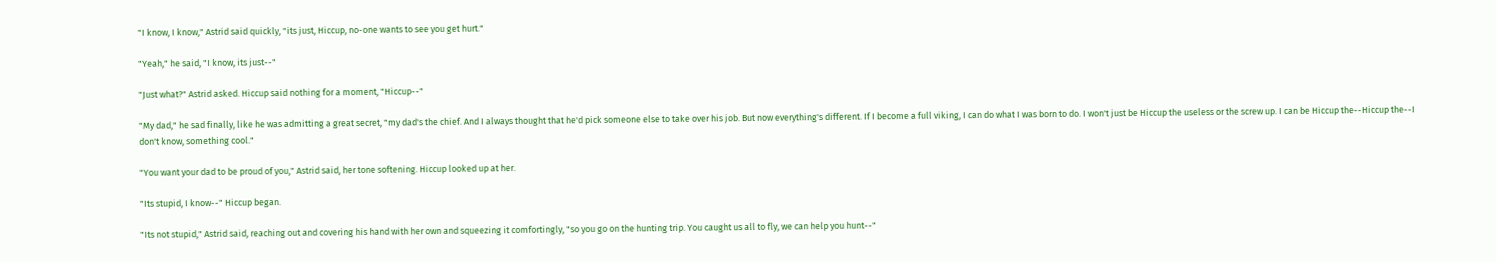"I know, I know," Astrid said quickly, "its just, Hiccup, no-one wants to see you get hurt."

"Yeah," he said, "I know, its just--"

"Just what?" Astrid asked. Hiccup said nothing for a moment, "Hiccup--"

"My dad," he sad finally, like he was admitting a great secret, "my dad's the chief. And I always thought that he'd pick someone else to take over his job. But now everything's different. If I become a full viking, I can do what I was born to do. I won't just be Hiccup the useless or the screw up. I can be Hiccup the--Hiccup the--I don't know, something cool."

"You want your dad to be proud of you," Astrid said, her tone softening. Hiccup looked up at her.

"Its stupid, I know--" Hiccup began.

"Its not stupid," Astrid said, reaching out and covering his hand with her own and squeezing it comfortingly, "so you go on the hunting trip. You caught us all to fly, we can help you hunt--"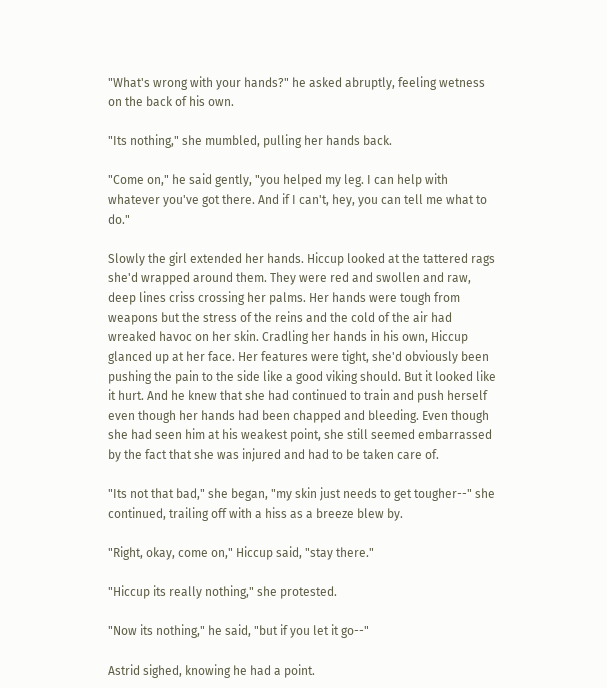"What's wrong with your hands?" he asked abruptly, feeling wetness on the back of his own.

"Its nothing," she mumbled, pulling her hands back.

"Come on," he said gently, "you helped my leg. I can help with whatever you've got there. And if I can't, hey, you can tell me what to do."

Slowly the girl extended her hands. Hiccup looked at the tattered rags she'd wrapped around them. They were red and swollen and raw, deep lines criss crossing her palms. Her hands were tough from weapons but the stress of the reins and the cold of the air had wreaked havoc on her skin. Cradling her hands in his own, Hiccup glanced up at her face. Her features were tight, she'd obviously been pushing the pain to the side like a good viking should. But it looked like it hurt. And he knew that she had continued to train and push herself even though her hands had been chapped and bleeding. Even though she had seen him at his weakest point, she still seemed embarrassed by the fact that she was injured and had to be taken care of.

"Its not that bad," she began, "my skin just needs to get tougher--" she continued, trailing off with a hiss as a breeze blew by.

"Right, okay, come on," Hiccup said, "stay there."

"Hiccup its really nothing," she protested.

"Now its nothing," he said, "but if you let it go--"

Astrid sighed, knowing he had a point.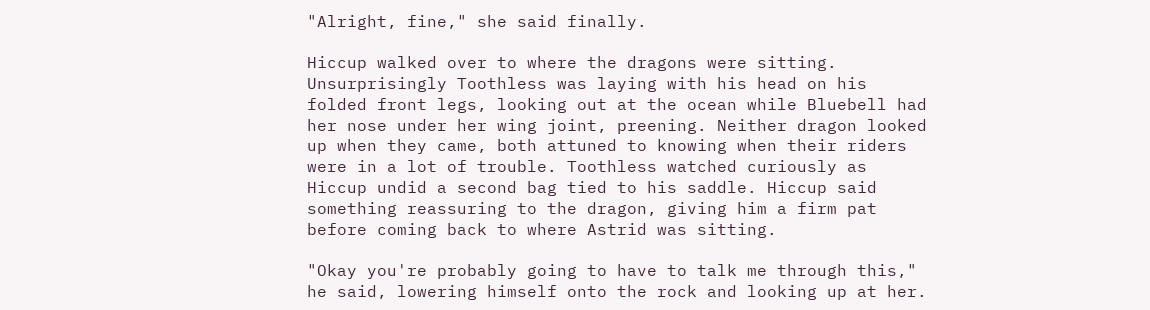"Alright, fine," she said finally.

Hiccup walked over to where the dragons were sitting. Unsurprisingly Toothless was laying with his head on his folded front legs, looking out at the ocean while Bluebell had her nose under her wing joint, preening. Neither dragon looked up when they came, both attuned to knowing when their riders were in a lot of trouble. Toothless watched curiously as Hiccup undid a second bag tied to his saddle. Hiccup said something reassuring to the dragon, giving him a firm pat before coming back to where Astrid was sitting.

"Okay you're probably going to have to talk me through this," he said, lowering himself onto the rock and looking up at her.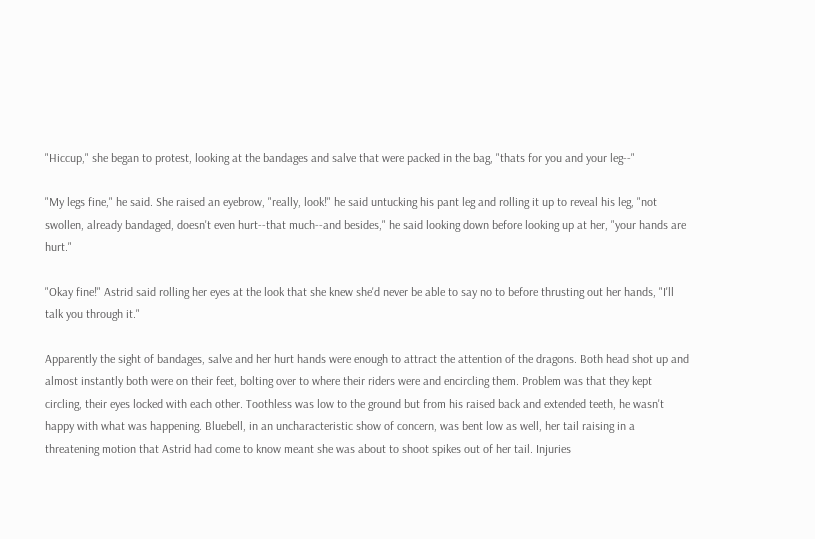"Hiccup," she began to protest, looking at the bandages and salve that were packed in the bag, "thats for you and your leg--"

"My legs fine," he said. She raised an eyebrow, "really, look!" he said untucking his pant leg and rolling it up to reveal his leg, "not swollen, already bandaged, doesn't even hurt--that much--and besides," he said looking down before looking up at her, "your hands are hurt."

"Okay fine!" Astrid said rolling her eyes at the look that she knew she'd never be able to say no to before thrusting out her hands, "I'll talk you through it."

Apparently the sight of bandages, salve and her hurt hands were enough to attract the attention of the dragons. Both head shot up and almost instantly both were on their feet, bolting over to where their riders were and encircling them. Problem was that they kept circling, their eyes locked with each other. Toothless was low to the ground but from his raised back and extended teeth, he wasn't happy with what was happening. Bluebell, in an uncharacteristic show of concern, was bent low as well, her tail raising in a threatening motion that Astrid had come to know meant she was about to shoot spikes out of her tail. Injuries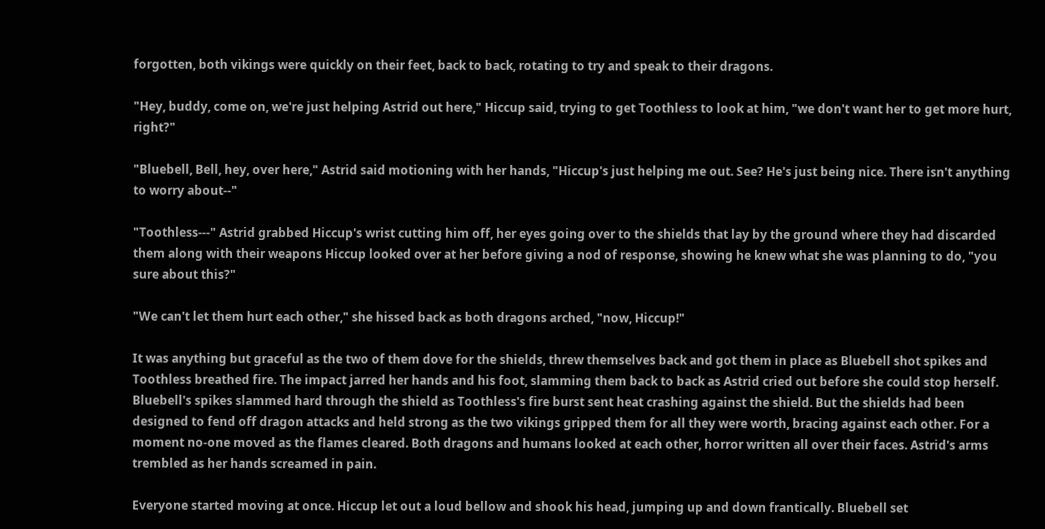forgotten, both vikings were quickly on their feet, back to back, rotating to try and speak to their dragons.

"Hey, buddy, come on, we're just helping Astrid out here," Hiccup said, trying to get Toothless to look at him, "we don't want her to get more hurt, right?"

"Bluebell, Bell, hey, over here," Astrid said motioning with her hands, "Hiccup's just helping me out. See? He's just being nice. There isn't anything to worry about--"

"Toothless---" Astrid grabbed Hiccup's wrist cutting him off, her eyes going over to the shields that lay by the ground where they had discarded them along with their weapons Hiccup looked over at her before giving a nod of response, showing he knew what she was planning to do, "you sure about this?"

"We can't let them hurt each other," she hissed back as both dragons arched, "now, Hiccup!"

It was anything but graceful as the two of them dove for the shields, threw themselves back and got them in place as Bluebell shot spikes and Toothless breathed fire. The impact jarred her hands and his foot, slamming them back to back as Astrid cried out before she could stop herself. Bluebell's spikes slammed hard through the shield as Toothless's fire burst sent heat crashing against the shield. But the shields had been designed to fend off dragon attacks and held strong as the two vikings gripped them for all they were worth, bracing against each other. For a moment no-one moved as the flames cleared. Both dragons and humans looked at each other, horror written all over their faces. Astrid's arms trembled as her hands screamed in pain.

Everyone started moving at once. Hiccup let out a loud bellow and shook his head, jumping up and down frantically. Bluebell set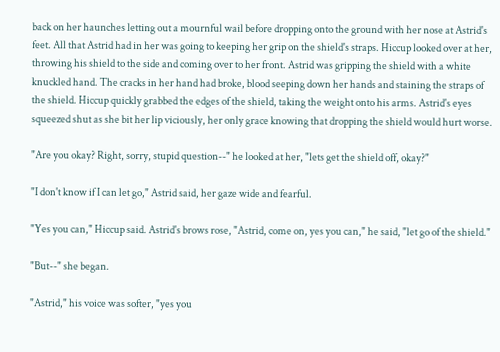back on her haunches letting out a mournful wail before dropping onto the ground with her nose at Astrid's feet. All that Astrid had in her was going to keeping her grip on the shield's straps. Hiccup looked over at her, throwing his shield to the side and coming over to her front. Astrid was gripping the shield with a white knuckled hand. The cracks in her hand had broke, blood seeping down her hands and staining the straps of the shield. Hiccup quickly grabbed the edges of the shield, taking the weight onto his arms. Astrid's eyes squeezed shut as she bit her lip viciously, her only grace knowing that dropping the shield would hurt worse.

"Are you okay? Right, sorry, stupid question--" he looked at her, "lets get the shield off, okay?"

"I don't know if I can let go," Astrid said, her gaze wide and fearful.

"Yes you can," Hiccup said. Astrid's brows rose, "Astrid, come on, yes you can," he said, "let go of the shield."

"But--" she began.

"Astrid," his voice was softer, "yes you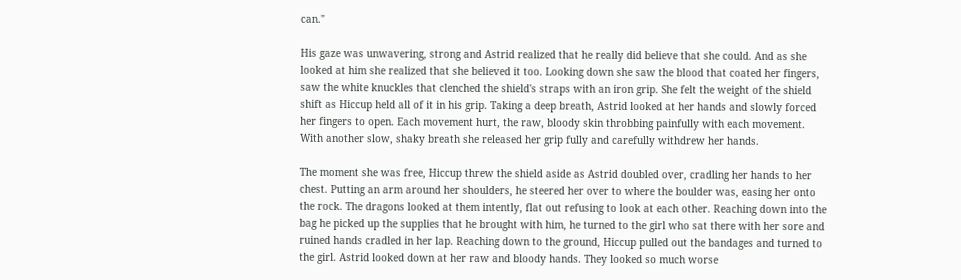can."

His gaze was unwavering, strong and Astrid realized that he really did believe that she could. And as she looked at him she realized that she believed it too. Looking down she saw the blood that coated her fingers, saw the white knuckles that clenched the shield's straps with an iron grip. She felt the weight of the shield shift as Hiccup held all of it in his grip. Taking a deep breath, Astrid looked at her hands and slowly forced her fingers to open. Each movement hurt, the raw, bloody skin throbbing painfully with each movement. With another slow, shaky breath she released her grip fully and carefully withdrew her hands.

The moment she was free, Hiccup threw the shield aside as Astrid doubled over, cradling her hands to her chest. Putting an arm around her shoulders, he steered her over to where the boulder was, easing her onto the rock. The dragons looked at them intently, flat out refusing to look at each other. Reaching down into the bag he picked up the supplies that he brought with him, he turned to the girl who sat there with her sore and ruined hands cradled in her lap. Reaching down to the ground, Hiccup pulled out the bandages and turned to the girl. Astrid looked down at her raw and bloody hands. They looked so much worse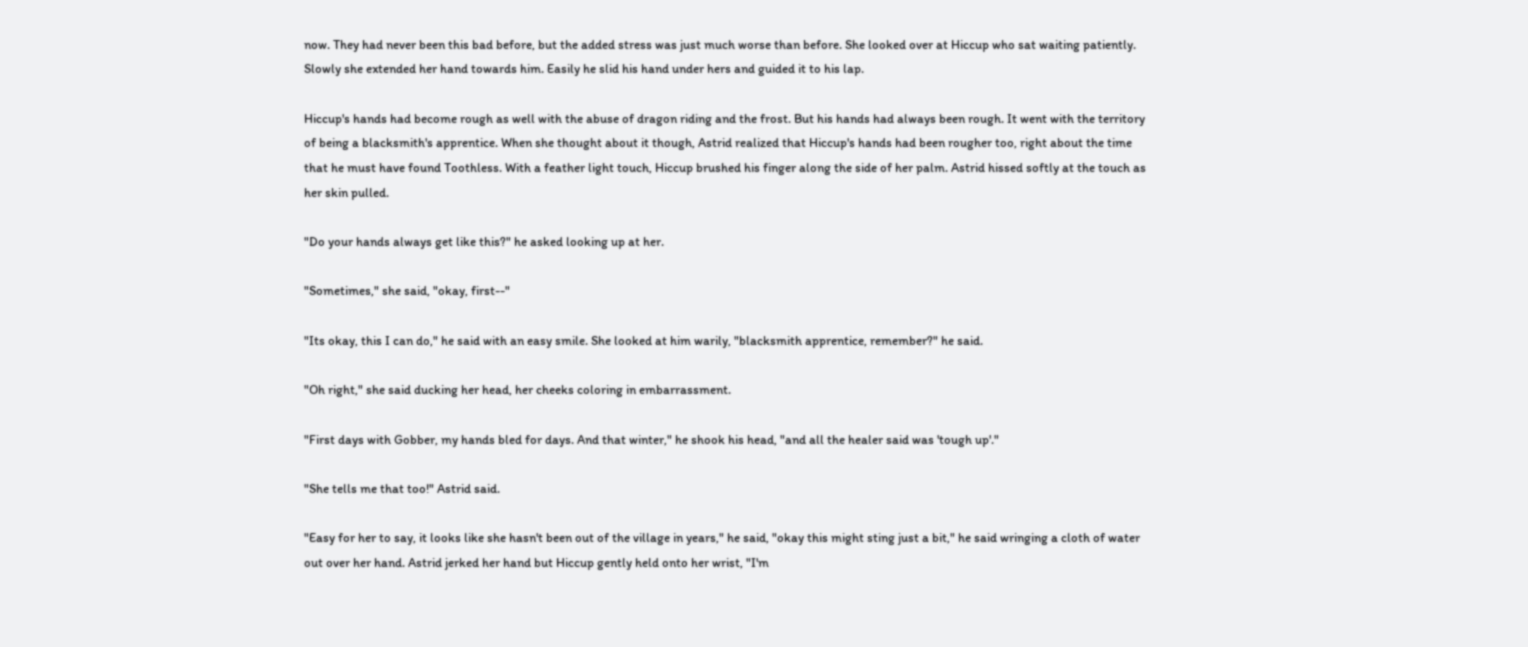now. They had never been this bad before, but the added stress was just much worse than before. She looked over at Hiccup who sat waiting patiently. Slowly she extended her hand towards him. Easily he slid his hand under hers and guided it to his lap.

Hiccup's hands had become rough as well with the abuse of dragon riding and the frost. But his hands had always been rough. It went with the territory of being a blacksmith's apprentice. When she thought about it though, Astrid realized that Hiccup's hands had been rougher too, right about the time that he must have found Toothless. With a feather light touch, Hiccup brushed his finger along the side of her palm. Astrid hissed softly at the touch as her skin pulled.

"Do your hands always get like this?" he asked looking up at her.

"Sometimes," she said, "okay, first--"

"Its okay, this I can do," he said with an easy smile. She looked at him warily, "blacksmith apprentice, remember?" he said.

"Oh right," she said ducking her head, her cheeks coloring in embarrassment.

"First days with Gobber, my hands bled for days. And that winter," he shook his head, "and all the healer said was 'tough up'."

"She tells me that too!" Astrid said.

"Easy for her to say, it looks like she hasn't been out of the village in years," he said, "okay this might sting just a bit," he said wringing a cloth of water out over her hand. Astrid jerked her hand but Hiccup gently held onto her wrist, "I'm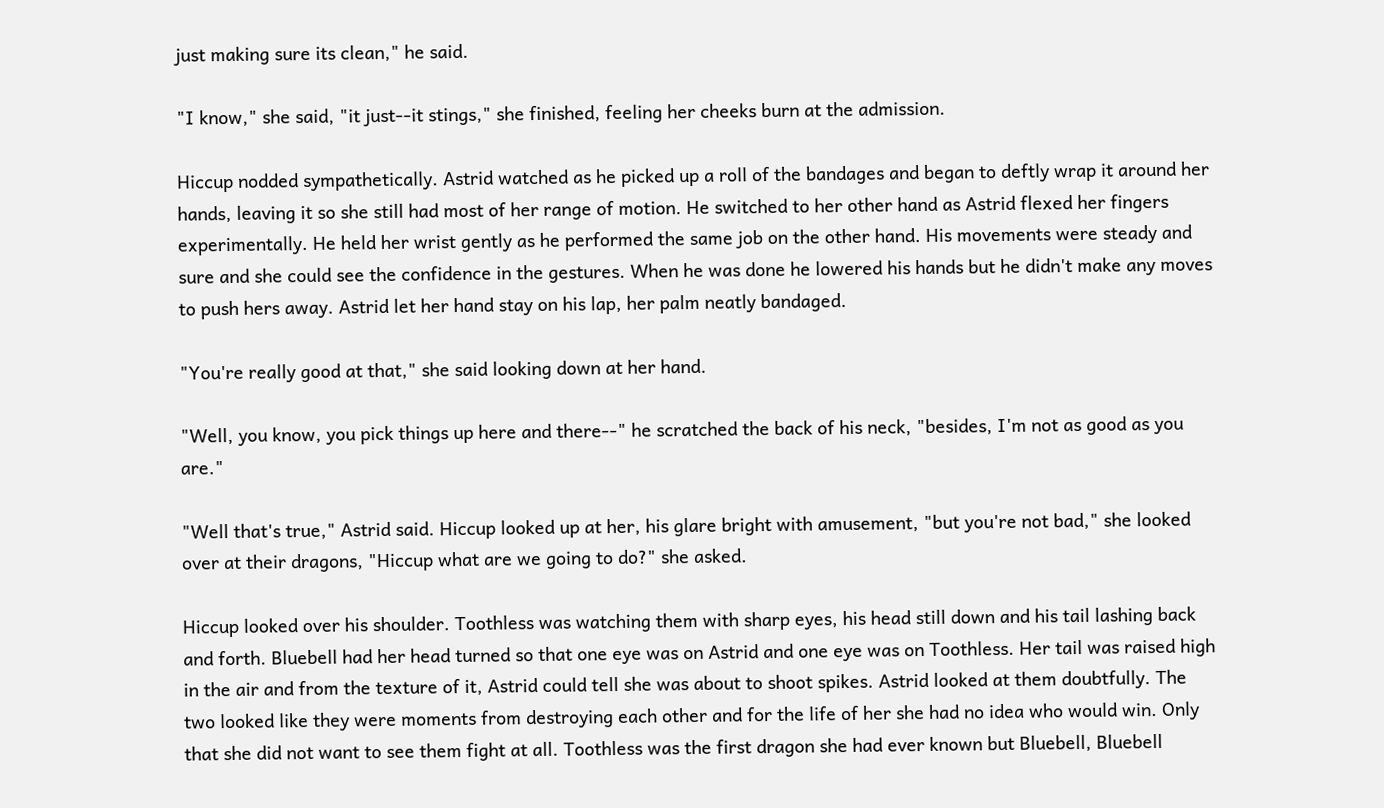just making sure its clean," he said.

"I know," she said, "it just--it stings," she finished, feeling her cheeks burn at the admission.

Hiccup nodded sympathetically. Astrid watched as he picked up a roll of the bandages and began to deftly wrap it around her hands, leaving it so she still had most of her range of motion. He switched to her other hand as Astrid flexed her fingers experimentally. He held her wrist gently as he performed the same job on the other hand. His movements were steady and sure and she could see the confidence in the gestures. When he was done he lowered his hands but he didn't make any moves to push hers away. Astrid let her hand stay on his lap, her palm neatly bandaged.

"You're really good at that," she said looking down at her hand.

"Well, you know, you pick things up here and there--" he scratched the back of his neck, "besides, I'm not as good as you are."

"Well that's true," Astrid said. Hiccup looked up at her, his glare bright with amusement, "but you're not bad," she looked over at their dragons, "Hiccup what are we going to do?" she asked.

Hiccup looked over his shoulder. Toothless was watching them with sharp eyes, his head still down and his tail lashing back and forth. Bluebell had her head turned so that one eye was on Astrid and one eye was on Toothless. Her tail was raised high in the air and from the texture of it, Astrid could tell she was about to shoot spikes. Astrid looked at them doubtfully. The two looked like they were moments from destroying each other and for the life of her she had no idea who would win. Only that she did not want to see them fight at all. Toothless was the first dragon she had ever known but Bluebell, Bluebell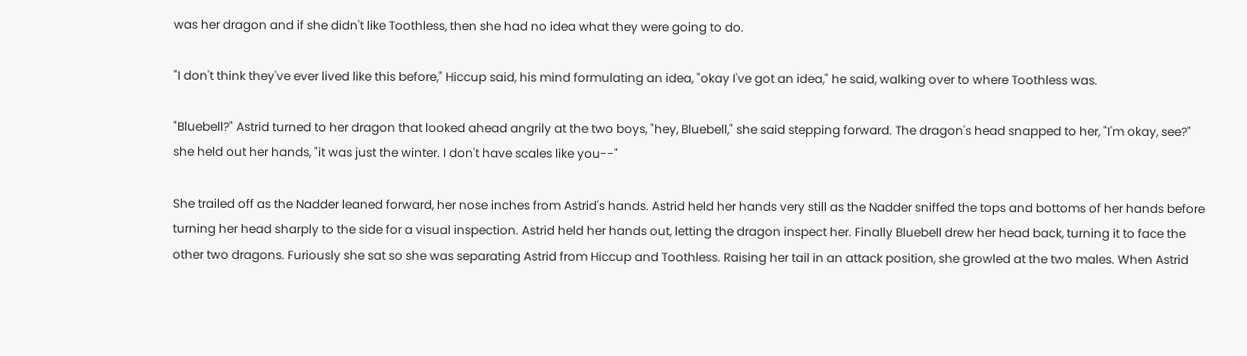was her dragon and if she didn't like Toothless, then she had no idea what they were going to do.

"I don't think they've ever lived like this before," Hiccup said, his mind formulating an idea, "okay I've got an idea," he said, walking over to where Toothless was.

"Bluebell?" Astrid turned to her dragon that looked ahead angrily at the two boys, "hey, Bluebell," she said stepping forward. The dragon's head snapped to her, "I'm okay, see?" she held out her hands, "it was just the winter. I don't have scales like you--"

She trailed off as the Nadder leaned forward, her nose inches from Astrid's hands. Astrid held her hands very still as the Nadder sniffed the tops and bottoms of her hands before turning her head sharply to the side for a visual inspection. Astrid held her hands out, letting the dragon inspect her. Finally Bluebell drew her head back, turning it to face the other two dragons. Furiously she sat so she was separating Astrid from Hiccup and Toothless. Raising her tail in an attack position, she growled at the two males. When Astrid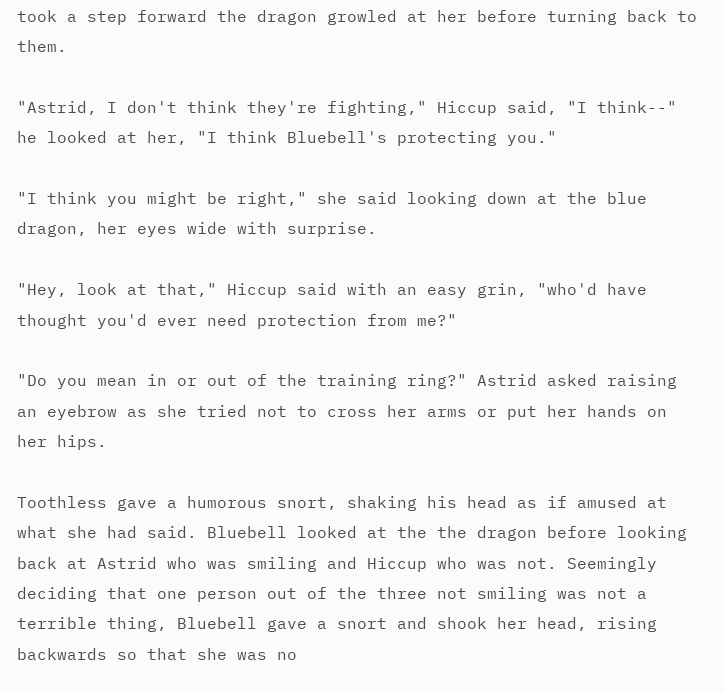took a step forward the dragon growled at her before turning back to them.

"Astrid, I don't think they're fighting," Hiccup said, "I think--" he looked at her, "I think Bluebell's protecting you."

"I think you might be right," she said looking down at the blue dragon, her eyes wide with surprise.

"Hey, look at that," Hiccup said with an easy grin, "who'd have thought you'd ever need protection from me?"

"Do you mean in or out of the training ring?" Astrid asked raising an eyebrow as she tried not to cross her arms or put her hands on her hips.

Toothless gave a humorous snort, shaking his head as if amused at what she had said. Bluebell looked at the the dragon before looking back at Astrid who was smiling and Hiccup who was not. Seemingly deciding that one person out of the three not smiling was not a terrible thing, Bluebell gave a snort and shook her head, rising backwards so that she was no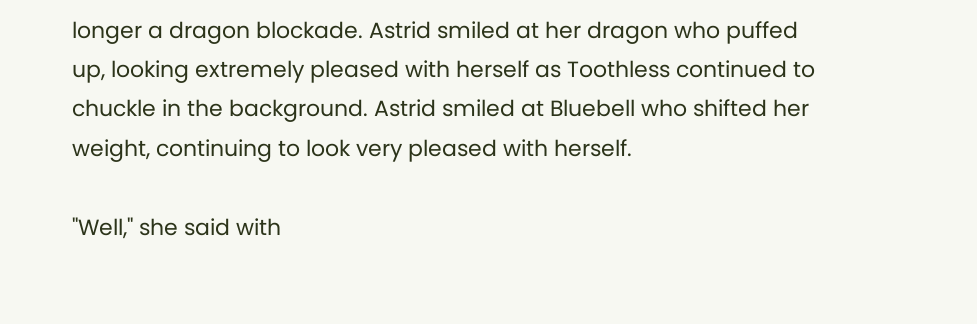longer a dragon blockade. Astrid smiled at her dragon who puffed up, looking extremely pleased with herself as Toothless continued to chuckle in the background. Astrid smiled at Bluebell who shifted her weight, continuing to look very pleased with herself.

"Well," she said with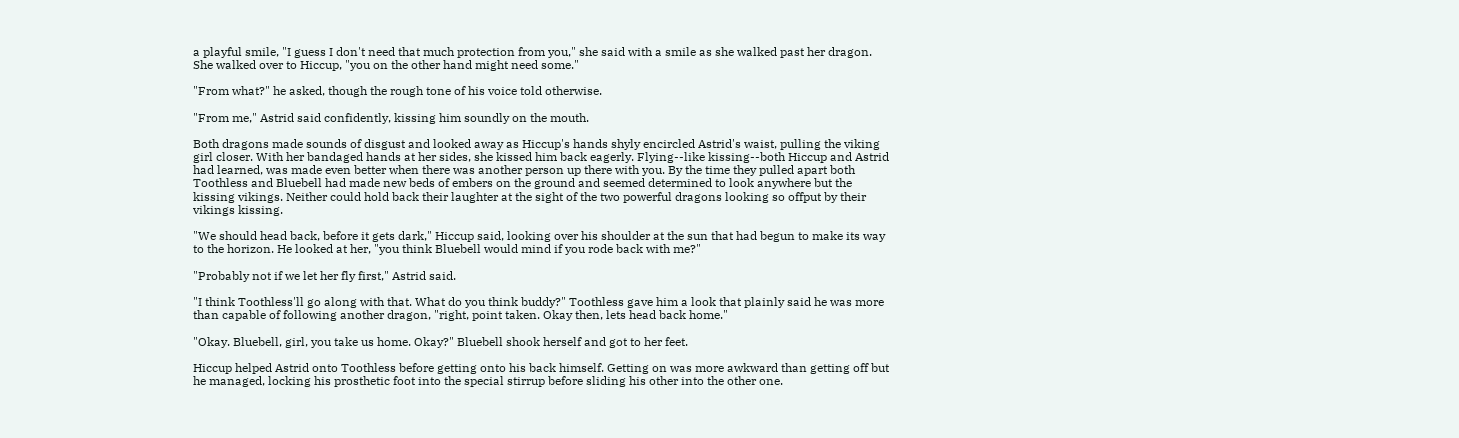a playful smile, "I guess I don't need that much protection from you," she said with a smile as she walked past her dragon. She walked over to Hiccup, "you on the other hand might need some."

"From what?" he asked, though the rough tone of his voice told otherwise.

"From me," Astrid said confidently, kissing him soundly on the mouth.

Both dragons made sounds of disgust and looked away as Hiccup's hands shyly encircled Astrid's waist, pulling the viking girl closer. With her bandaged hands at her sides, she kissed him back eagerly. Flying--like kissing--both Hiccup and Astrid had learned, was made even better when there was another person up there with you. By the time they pulled apart both Toothless and Bluebell had made new beds of embers on the ground and seemed determined to look anywhere but the kissing vikings. Neither could hold back their laughter at the sight of the two powerful dragons looking so offput by their vikings kissing.

"We should head back, before it gets dark," Hiccup said, looking over his shoulder at the sun that had begun to make its way to the horizon. He looked at her, "you think Bluebell would mind if you rode back with me?"

"Probably not if we let her fly first," Astrid said.

"I think Toothless'll go along with that. What do you think buddy?" Toothless gave him a look that plainly said he was more than capable of following another dragon, "right, point taken. Okay then, lets head back home."

"Okay. Bluebell, girl, you take us home. Okay?" Bluebell shook herself and got to her feet.

Hiccup helped Astrid onto Toothless before getting onto his back himself. Getting on was more awkward than getting off but he managed, locking his prosthetic foot into the special stirrup before sliding his other into the other one.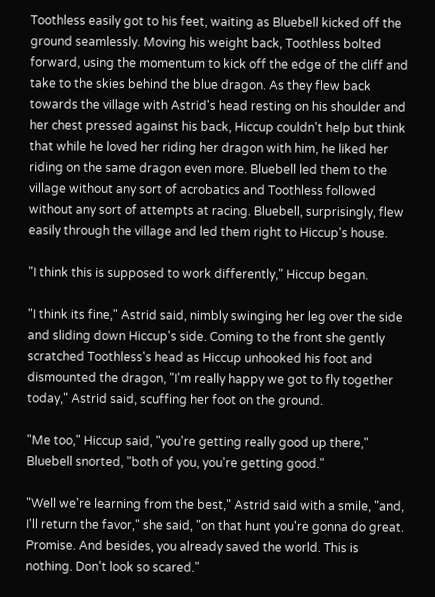Toothless easily got to his feet, waiting as Bluebell kicked off the ground seamlessly. Moving his weight back, Toothless bolted forward, using the momentum to kick off the edge of the cliff and take to the skies behind the blue dragon. As they flew back towards the village with Astrid's head resting on his shoulder and her chest pressed against his back, Hiccup couldn't help but think that while he loved her riding her dragon with him, he liked her riding on the same dragon even more. Bluebell led them to the village without any sort of acrobatics and Toothless followed without any sort of attempts at racing. Bluebell, surprisingly, flew easily through the village and led them right to Hiccup's house.

"I think this is supposed to work differently," Hiccup began.

"I think its fine," Astrid said, nimbly swinging her leg over the side and sliding down Hiccup's side. Coming to the front she gently scratched Toothless's head as Hiccup unhooked his foot and dismounted the dragon, "I'm really happy we got to fly together today," Astrid said, scuffing her foot on the ground.

"Me too," Hiccup said, "you're getting really good up there," Bluebell snorted, "both of you, you're getting good."

"Well we're learning from the best," Astrid said with a smile, "and, I'll return the favor," she said, "on that hunt you're gonna do great. Promise. And besides, you already saved the world. This is nothing. Don't look so scared."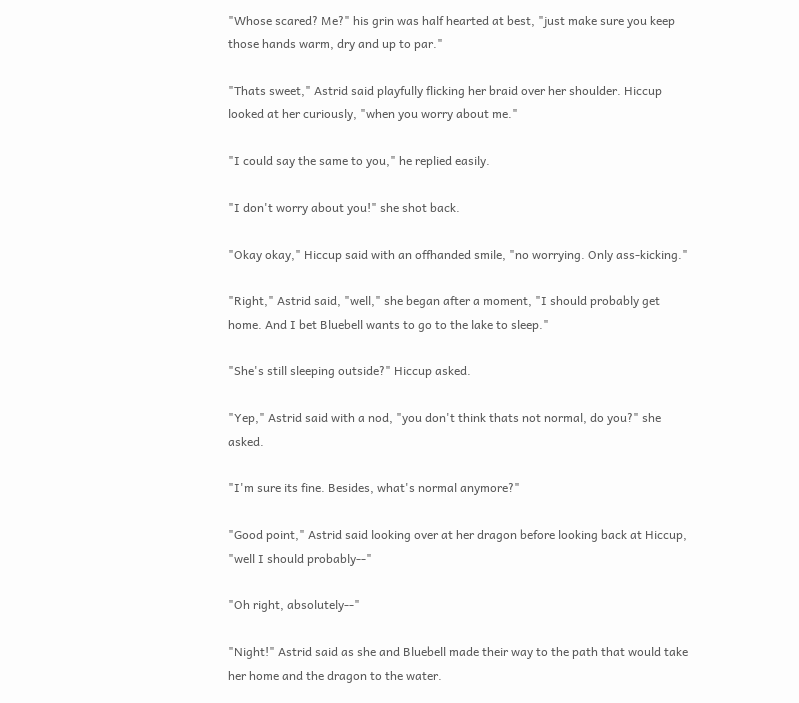"Whose scared? Me?" his grin was half hearted at best, "just make sure you keep those hands warm, dry and up to par."

"Thats sweet," Astrid said playfully flicking her braid over her shoulder. Hiccup looked at her curiously, "when you worry about me."

"I could say the same to you," he replied easily.

"I don't worry about you!" she shot back.

"Okay okay," Hiccup said with an offhanded smile, "no worrying. Only ass-kicking."

"Right," Astrid said, "well," she began after a moment, "I should probably get home. And I bet Bluebell wants to go to the lake to sleep."

"She's still sleeping outside?" Hiccup asked.

"Yep," Astrid said with a nod, "you don't think thats not normal, do you?" she asked.

"I'm sure its fine. Besides, what's normal anymore?"

"Good point," Astrid said looking over at her dragon before looking back at Hiccup, "well I should probably--"

"Oh right, absolutely--"

"Night!" Astrid said as she and Bluebell made their way to the path that would take her home and the dragon to the water.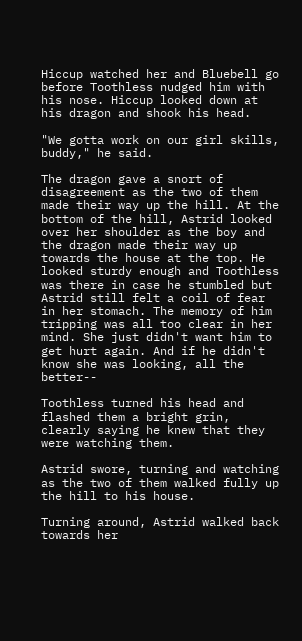Hiccup watched her and Bluebell go before Toothless nudged him with his nose. Hiccup looked down at his dragon and shook his head.

"We gotta work on our girl skills, buddy," he said.

The dragon gave a snort of disagreement as the two of them made their way up the hill. At the bottom of the hill, Astrid looked over her shoulder as the boy and the dragon made their way up towards the house at the top. He looked sturdy enough and Toothless was there in case he stumbled but Astrid still felt a coil of fear in her stomach. The memory of him tripping was all too clear in her mind. She just didn't want him to get hurt again. And if he didn't know she was looking, all the better--

Toothless turned his head and flashed them a bright grin, clearly saying he knew that they were watching them.

Astrid swore, turning and watching as the two of them walked fully up the hill to his house.

Turning around, Astrid walked back towards her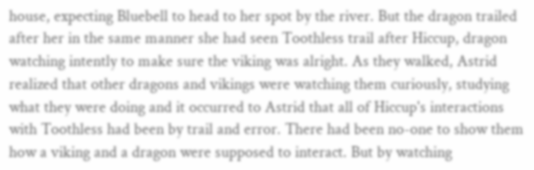house, expecting Bluebell to head to her spot by the river. But the dragon trailed after her in the same manner she had seen Toothless trail after Hiccup, dragon watching intently to make sure the viking was alright. As they walked, Astrid realized that other dragons and vikings were watching them curiously, studying what they were doing and it occurred to Astrid that all of Hiccup's interactions with Toothless had been by trail and error. There had been no-one to show them how a viking and a dragon were supposed to interact. But by watching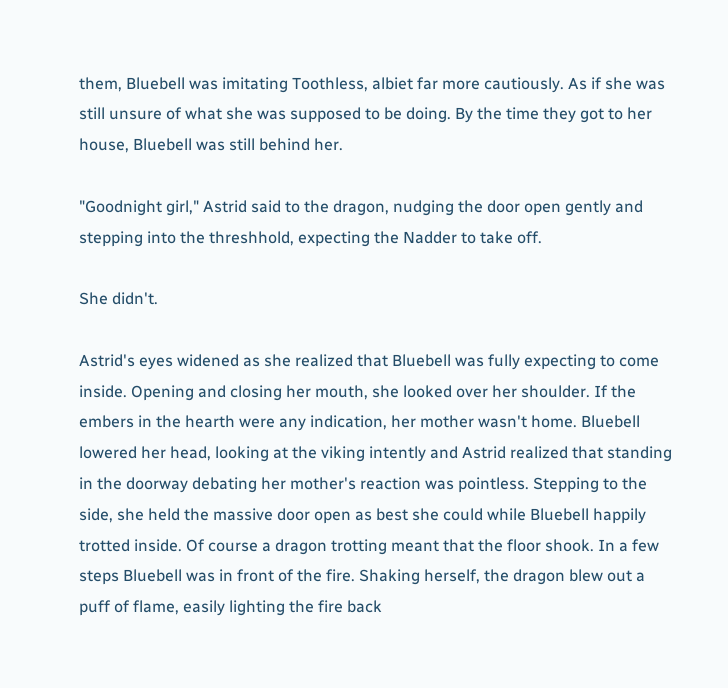them, Bluebell was imitating Toothless, albiet far more cautiously. As if she was still unsure of what she was supposed to be doing. By the time they got to her house, Bluebell was still behind her.

"Goodnight girl," Astrid said to the dragon, nudging the door open gently and stepping into the threshhold, expecting the Nadder to take off.

She didn't.

Astrid's eyes widened as she realized that Bluebell was fully expecting to come inside. Opening and closing her mouth, she looked over her shoulder. If the embers in the hearth were any indication, her mother wasn't home. Bluebell lowered her head, looking at the viking intently and Astrid realized that standing in the doorway debating her mother's reaction was pointless. Stepping to the side, she held the massive door open as best she could while Bluebell happily trotted inside. Of course a dragon trotting meant that the floor shook. In a few steps Bluebell was in front of the fire. Shaking herself, the dragon blew out a puff of flame, easily lighting the fire back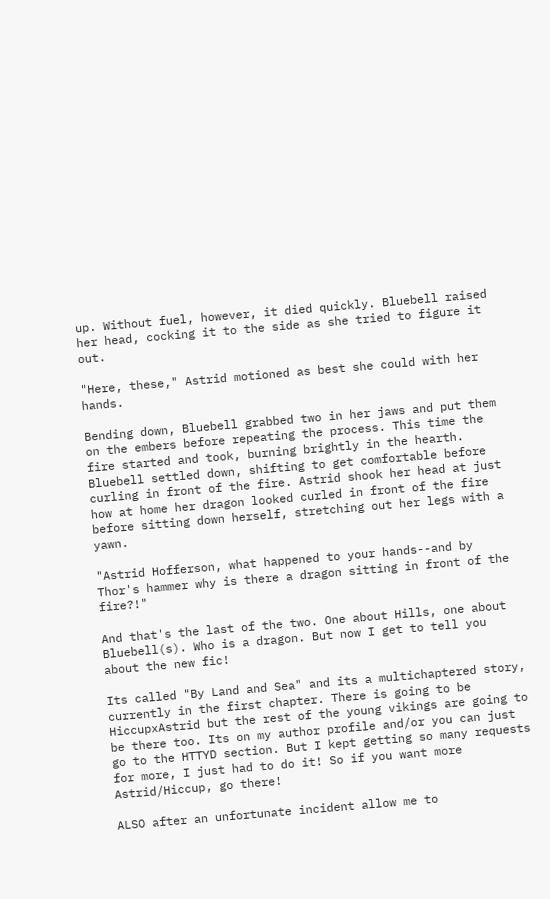up. Without fuel, however, it died quickly. Bluebell raised her head, cocking it to the side as she tried to figure it out.

"Here, these," Astrid motioned as best she could with her hands.

Bending down, Bluebell grabbed two in her jaws and put them on the embers before repeating the process. This time the fire started and took, burning brightly in the hearth. Bluebell settled down, shifting to get comfortable before curling in front of the fire. Astrid shook her head at just how at home her dragon looked curled in front of the fire before sitting down herself, stretching out her legs with a yawn.

"Astrid Hofferson, what happened to your hands--and by Thor's hammer why is there a dragon sitting in front of the fire?!"

And that's the last of the two. One about Hills, one about Bluebell(s). Who is a dragon. But now I get to tell you about the new fic!

Its called "By Land and Sea" and its a multichaptered story, currently in the first chapter. There is going to be HiccupxAstrid but the rest of the young vikings are going to be there too. Its on my author profile and/or you can just go to the HTTYD section. But I kept getting so many requests for more, I just had to do it! So if you want more Astrid/Hiccup, go there!

ALSO after an unfortunate incident allow me to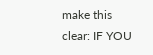make this clear: IF YOU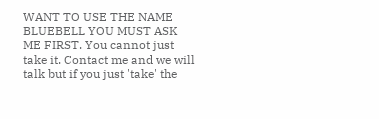WANT TO USE THE NAME BLUEBELL YOU MUST ASK ME FIRST. You cannot just take it. Contact me and we will talk but if you just 'take' the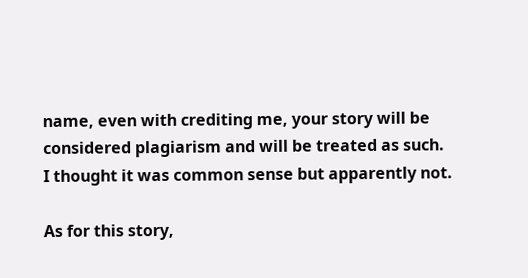name, even with crediting me, your story will be considered plagiarism and will be treated as such. I thought it was common sense but apparently not.

As for this story,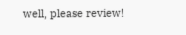well, please review!